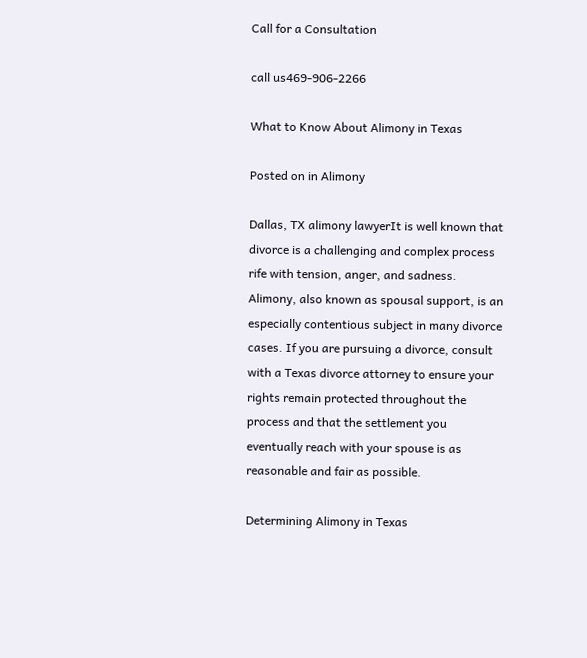Call for a Consultation

call us469-906-2266

What to Know About Alimony in Texas

Posted on in Alimony

Dallas, TX alimony lawyerIt is well known that divorce is a challenging and complex process rife with tension, anger, and sadness. Alimony, also known as spousal support, is an especially contentious subject in many divorce cases. If you are pursuing a divorce, consult with a Texas divorce attorney to ensure your rights remain protected throughout the process and that the settlement you eventually reach with your spouse is as reasonable and fair as possible.

Determining Alimony in Texas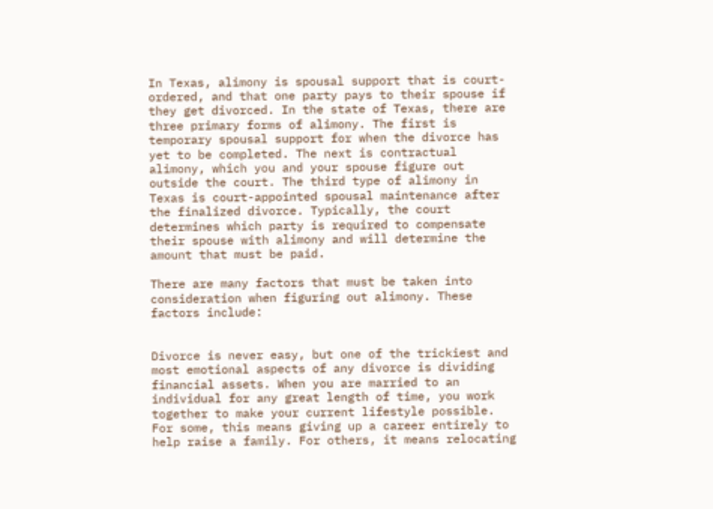In Texas, alimony is spousal support that is court-ordered, and that one party pays to their spouse if they get divorced. In the state of Texas, there are three primary forms of alimony. The first is temporary spousal support for when the divorce has yet to be completed. The next is contractual alimony, which you and your spouse figure out outside the court. The third type of alimony in Texas is court-appointed spousal maintenance after the finalized divorce. Typically, the court determines which party is required to compensate their spouse with alimony and will determine the amount that must be paid.

There are many factors that must be taken into consideration when figuring out alimony. These factors include:


Divorce is never easy, but one of the trickiest and most emotional aspects of any divorce is dividing financial assets. When you are married to an individual for any great length of time, you work together to make your current lifestyle possible. For some, this means giving up a career entirely to help raise a family. For others, it means relocating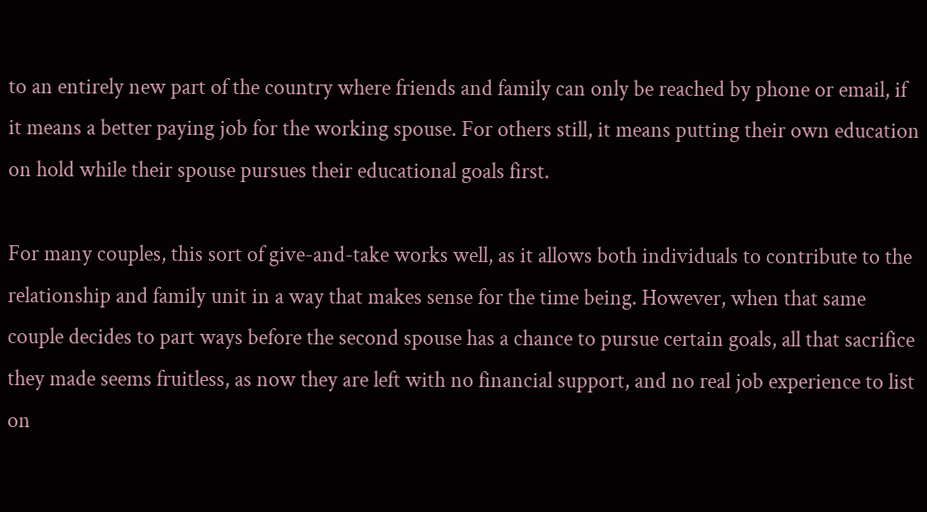to an entirely new part of the country where friends and family can only be reached by phone or email, if it means a better paying job for the working spouse. For others still, it means putting their own education on hold while their spouse pursues their educational goals first.

For many couples, this sort of give-and-take works well, as it allows both individuals to contribute to the relationship and family unit in a way that makes sense for the time being. However, when that same couple decides to part ways before the second spouse has a chance to pursue certain goals, all that sacrifice they made seems fruitless, as now they are left with no financial support, and no real job experience to list on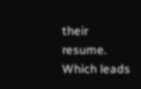their resume. Which leads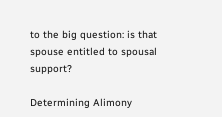to the big question: is that spouse entitled to spousal support?

Determining Alimony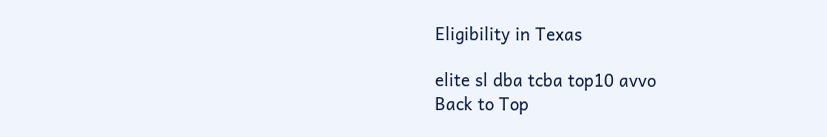Eligibility in Texas

elite sl dba tcba top10 avvo
Back to Top